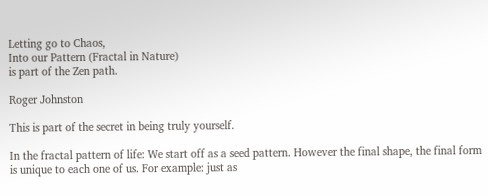Letting go to Chaos,
Into our Pattern (Fractal in Nature)
is part of the Zen path.

Roger Johnston

This is part of the secret in being truly yourself.

In the fractal pattern of life: We start off as a seed pattern. However the final shape, the final form is unique to each one of us. For example: just as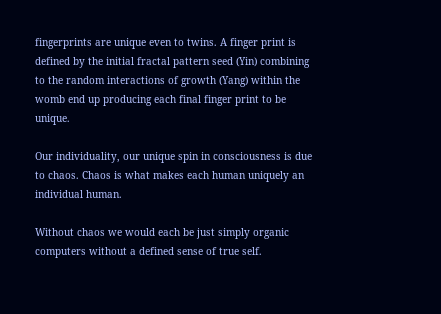fingerprints are unique even to twins. A finger print is defined by the initial fractal pattern seed (Yin) combining to the random interactions of growth (Yang) within the womb end up producing each final finger print to be unique.

Our individuality, our unique spin in consciousness is due to chaos. Chaos is what makes each human uniquely an individual human.

Without chaos we would each be just simply organic computers without a defined sense of true self.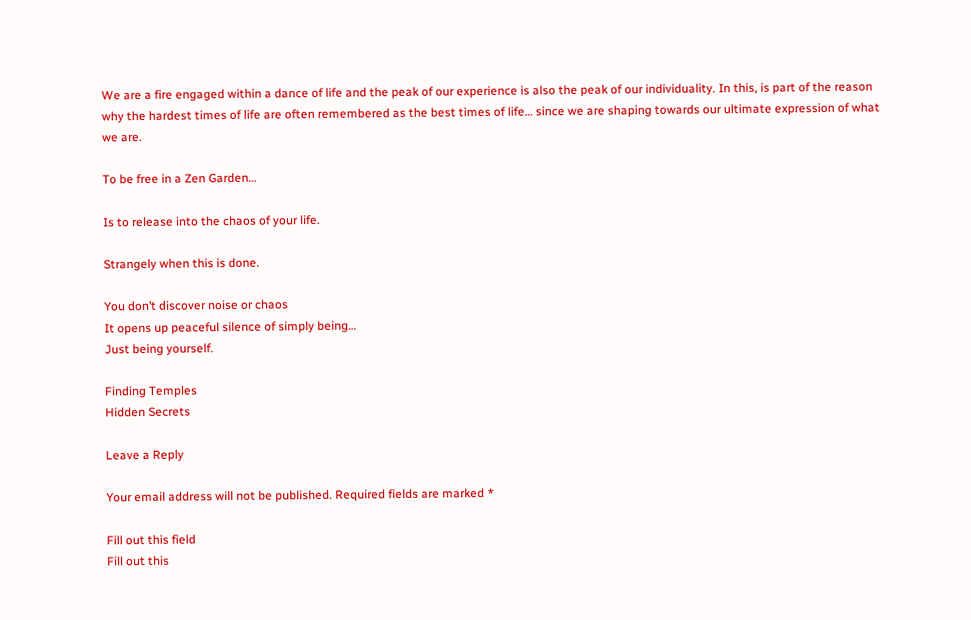We are a fire engaged within a dance of life and the peak of our experience is also the peak of our individuality. In this, is part of the reason why the hardest times of life are often remembered as the best times of life… since we are shaping towards our ultimate expression of what we are.

To be free in a Zen Garden…

Is to release into the chaos of your life.

Strangely when this is done.

You don’t discover noise or chaos
It opens up peaceful silence of simply being…
Just being yourself.

Finding Temples
Hidden Secrets

Leave a Reply

Your email address will not be published. Required fields are marked *

Fill out this field
Fill out this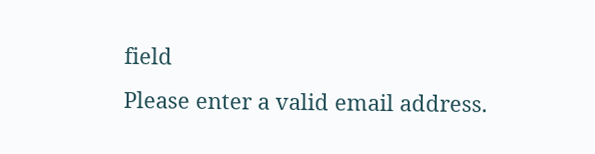field
Please enter a valid email address.